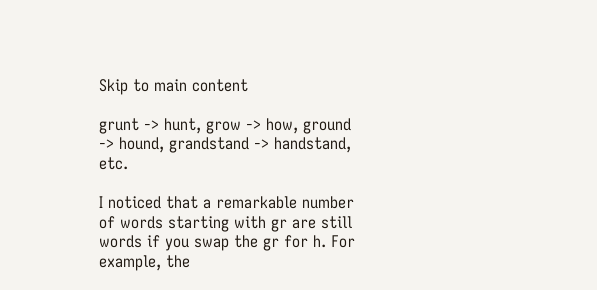Skip to main content

grunt -> hunt, grow -> how, ground -> hound, grandstand -> handstand, etc.

I noticed that a remarkable number of words starting with gr are still words if you swap the gr for h. For example, the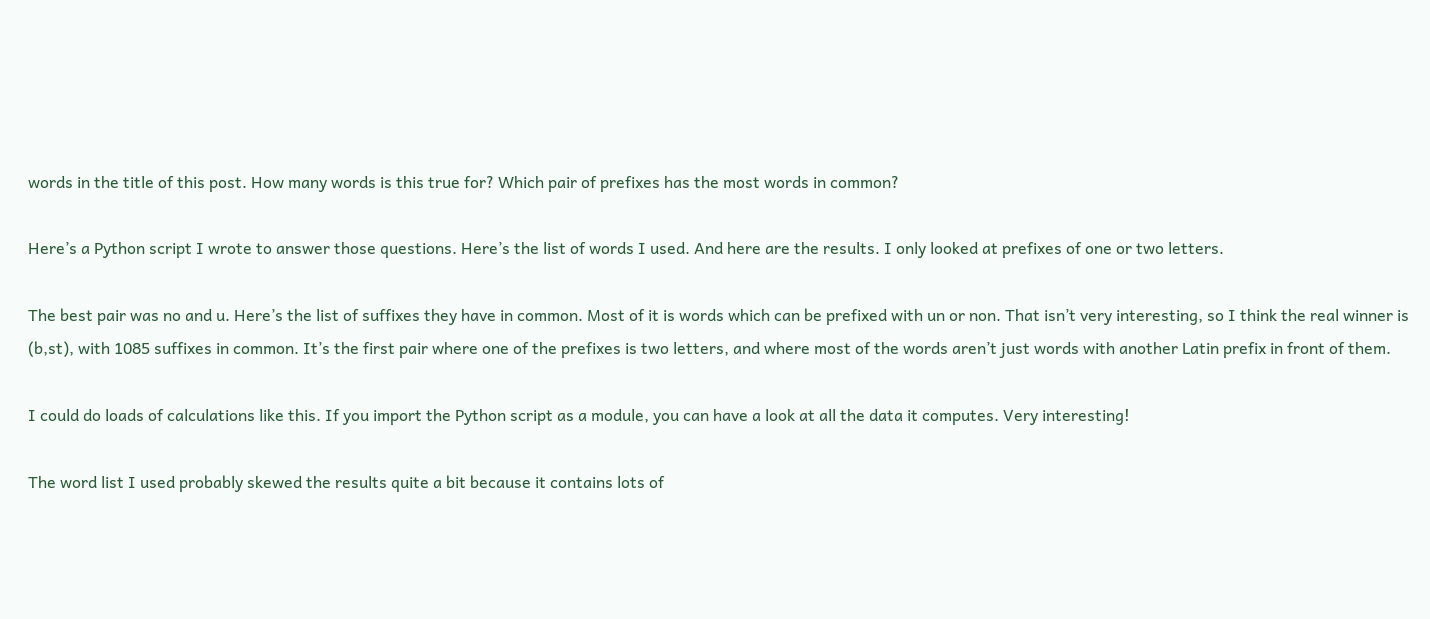words in the title of this post. How many words is this true for? Which pair of prefixes has the most words in common?

Here’s a Python script I wrote to answer those questions. Here’s the list of words I used. And here are the results. I only looked at prefixes of one or two letters.

The best pair was no and u. Here’s the list of suffixes they have in common. Most of it is words which can be prefixed with un or non. That isn’t very interesting, so I think the real winner is (b,st), with 1085 suffixes in common. It’s the first pair where one of the prefixes is two letters, and where most of the words aren’t just words with another Latin prefix in front of them.

I could do loads of calculations like this. If you import the Python script as a module, you can have a look at all the data it computes. Very interesting!

The word list I used probably skewed the results quite a bit because it contains lots of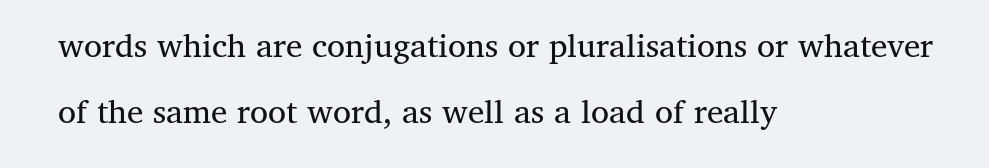words which are conjugations or pluralisations or whatever of the same root word, as well as a load of really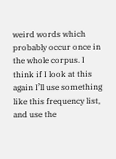weird words which probably occur once in the whole corpus. I think if I look at this again I’ll use something like this frequency list, and use the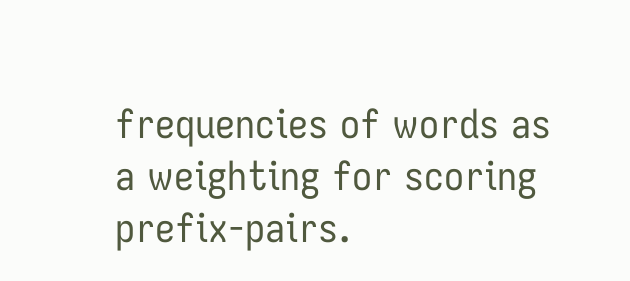frequencies of words as a weighting for scoring prefix-pairs.